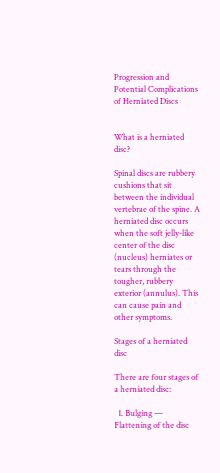Progression and Potential Complications of Herniated Discs


What is a herniated disc?

Spinal discs are rubbery cushions that sit between the individual vertebrae of the spine. A herniated disc occurs when the soft jelly-like center of the disc (nucleus) herniates or tears through the tougher, rubbery exterior (annulus). This can cause pain and other symptoms.

Stages of a herniated disc

There are four stages of a herniated disc:

  1. Bulging — Flattening of the disc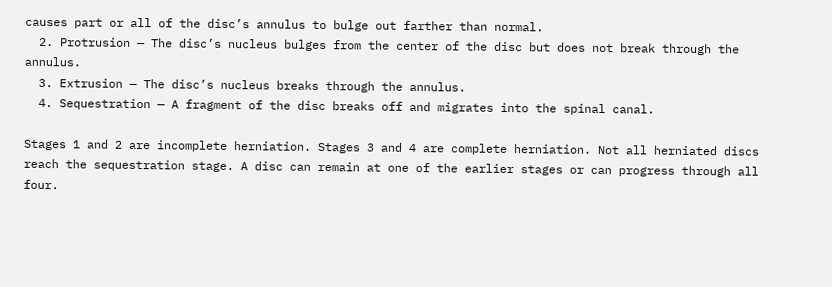causes part or all of the disc’s annulus to bulge out farther than normal.
  2. Protrusion — The disc’s nucleus bulges from the center of the disc but does not break through the annulus.
  3. Extrusion — The disc’s nucleus breaks through the annulus.
  4. Sequestration — A fragment of the disc breaks off and migrates into the spinal canal.

Stages 1 and 2 are incomplete herniation. Stages 3 and 4 are complete herniation. Not all herniated discs reach the sequestration stage. A disc can remain at one of the earlier stages or can progress through all four.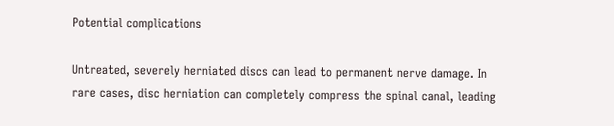Potential complications

Untreated, severely herniated discs can lead to permanent nerve damage. In rare cases, disc herniation can completely compress the spinal canal, leading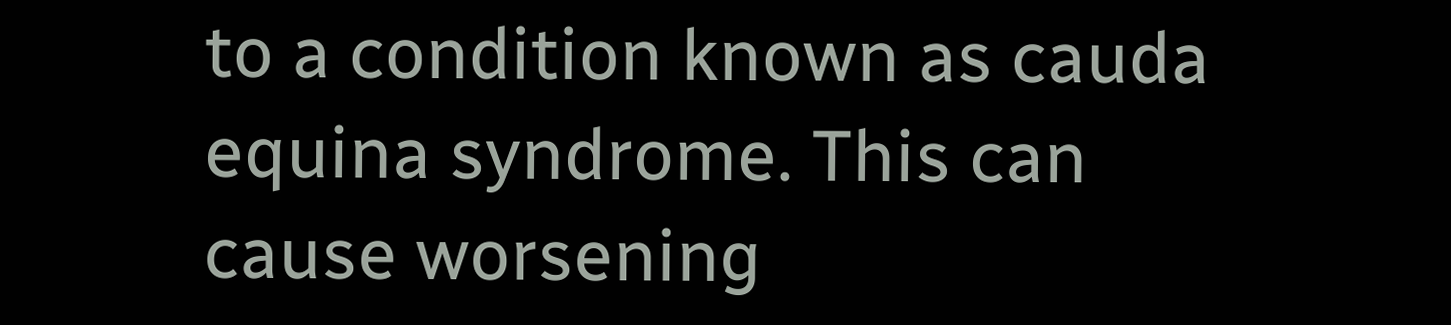to a condition known as cauda equina syndrome. This can cause worsening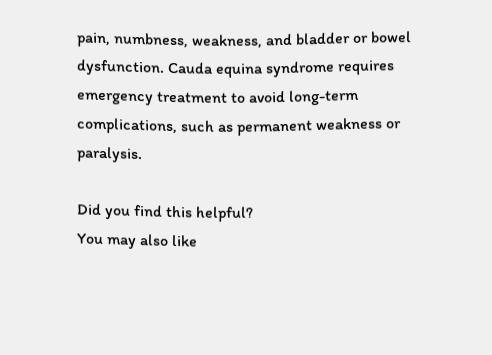pain, numbness, weakness, and bladder or bowel dysfunction. Cauda equina syndrome requires emergency treatment to avoid long-term complications, such as permanent weakness or paralysis.

Did you find this helpful?
You may also like